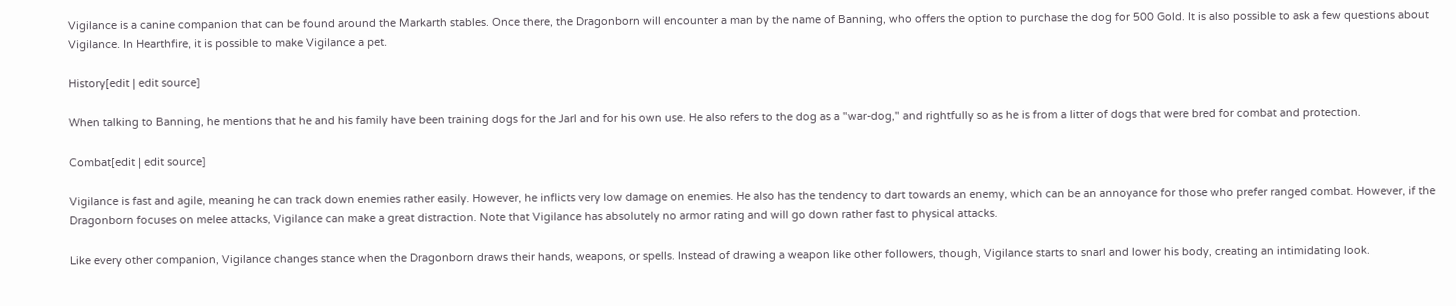Vigilance is a canine companion that can be found around the Markarth stables. Once there, the Dragonborn will encounter a man by the name of Banning, who offers the option to purchase the dog for 500 Gold. It is also possible to ask a few questions about Vigilance. In Hearthfire, it is possible to make Vigilance a pet.

History[edit | edit source]

When talking to Banning, he mentions that he and his family have been training dogs for the Jarl and for his own use. He also refers to the dog as a "war-dog," and rightfully so as he is from a litter of dogs that were bred for combat and protection.

Combat[edit | edit source]

Vigilance is fast and agile, meaning he can track down enemies rather easily. However, he inflicts very low damage on enemies. He also has the tendency to dart towards an enemy, which can be an annoyance for those who prefer ranged combat. However, if the Dragonborn focuses on melee attacks, Vigilance can make a great distraction. Note that Vigilance has absolutely no armor rating and will go down rather fast to physical attacks.

Like every other companion, Vigilance changes stance when the Dragonborn draws their hands, weapons, or spells. Instead of drawing a weapon like other followers, though, Vigilance starts to snarl and lower his body, creating an intimidating look.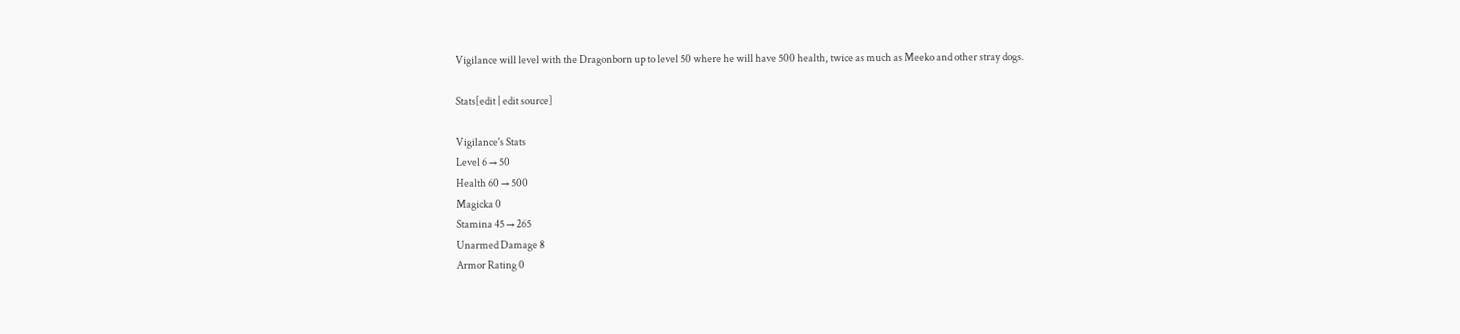Vigilance will level with the Dragonborn up to level 50 where he will have 500 health, twice as much as Meeko and other stray dogs.

Stats[edit | edit source]

Vigilance's Stats
Level 6 → 50
Health 60 → 500
Magicka 0
Stamina 45 → 265
Unarmed Damage 8
Armor Rating 0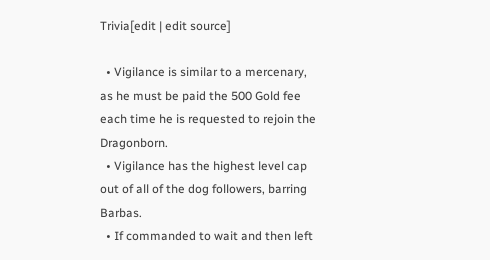Trivia[edit | edit source]

  • Vigilance is similar to a mercenary, as he must be paid the 500 Gold fee each time he is requested to rejoin the Dragonborn.
  • Vigilance has the highest level cap out of all of the dog followers, barring Barbas.
  • If commanded to wait and then left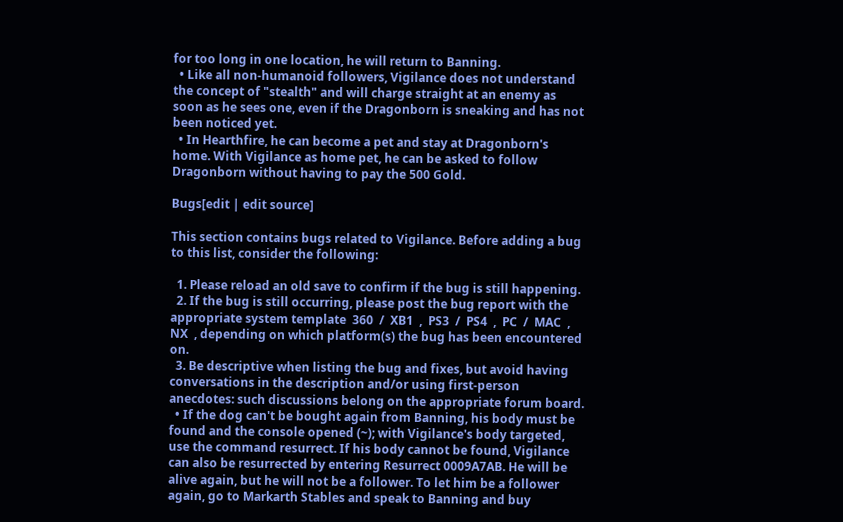for too long in one location, he will return to Banning.
  • Like all non-humanoid followers, Vigilance does not understand the concept of "stealth" and will charge straight at an enemy as soon as he sees one, even if the Dragonborn is sneaking and has not been noticed yet.
  • In Hearthfire, he can become a pet and stay at Dragonborn's home. With Vigilance as home pet, he can be asked to follow Dragonborn without having to pay the 500 Gold.

Bugs[edit | edit source]

This section contains bugs related to Vigilance. Before adding a bug to this list, consider the following:

  1. Please reload an old save to confirm if the bug is still happening.
  2. If the bug is still occurring, please post the bug report with the appropriate system template  360  /  XB1  ,  PS3  /  PS4  ,  PC  /  MAC  ,  NX  , depending on which platform(s) the bug has been encountered on.
  3. Be descriptive when listing the bug and fixes, but avoid having conversations in the description and/or using first-person anecdotes: such discussions belong on the appropriate forum board.
  • If the dog can't be bought again from Banning, his body must be found and the console opened (~); with Vigilance's body targeted, use the command resurrect. If his body cannot be found, Vigilance can also be resurrected by entering Resurrect 0009A7AB. He will be alive again, but he will not be a follower. To let him be a follower again, go to Markarth Stables and speak to Banning and buy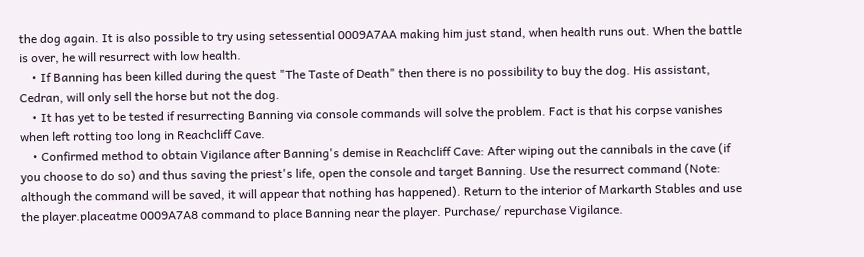the dog again. It is also possible to try using setessential 0009A7AA making him just stand, when health runs out. When the battle is over, he will resurrect with low health.
    • If Banning has been killed during the quest "The Taste of Death" then there is no possibility to buy the dog. His assistant, Cedran, will only sell the horse but not the dog.
    • It has yet to be tested if resurrecting Banning via console commands will solve the problem. Fact is that his corpse vanishes when left rotting too long in Reachcliff Cave.
    • Confirmed method to obtain Vigilance after Banning's demise in Reachcliff Cave: After wiping out the cannibals in the cave (if you choose to do so) and thus saving the priest's life, open the console and target Banning. Use the resurrect command (Note: although the command will be saved, it will appear that nothing has happened). Return to the interior of Markarth Stables and use the player.placeatme 0009A7A8 command to place Banning near the player. Purchase/ repurchase Vigilance.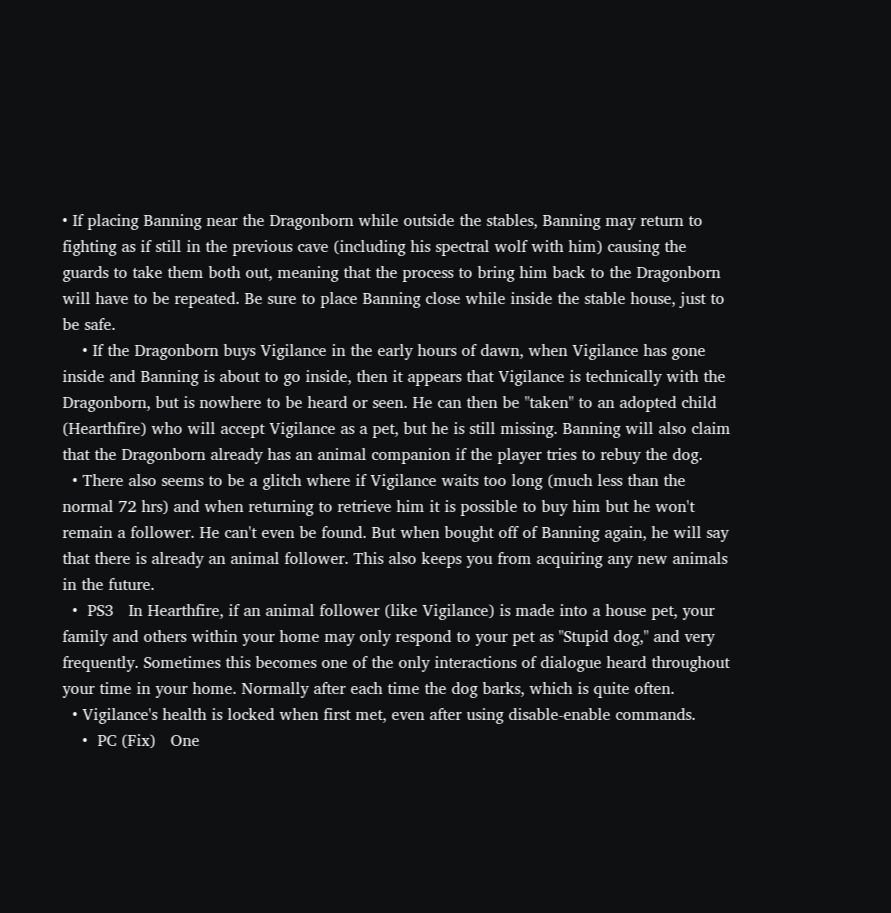• If placing Banning near the Dragonborn while outside the stables, Banning may return to fighting as if still in the previous cave (including his spectral wolf with him) causing the guards to take them both out, meaning that the process to bring him back to the Dragonborn will have to be repeated. Be sure to place Banning close while inside the stable house, just to be safe.
    • If the Dragonborn buys Vigilance in the early hours of dawn, when Vigilance has gone inside and Banning is about to go inside, then it appears that Vigilance is technically with the Dragonborn, but is nowhere to be heard or seen. He can then be "taken" to an adopted child (Hearthfire) who will accept Vigilance as a pet, but he is still missing. Banning will also claim that the Dragonborn already has an animal companion if the player tries to rebuy the dog.
  • There also seems to be a glitch where if Vigilance waits too long (much less than the normal 72 hrs) and when returning to retrieve him it is possible to buy him but he won't remain a follower. He can't even be found. But when bought off of Banning again, he will say that there is already an animal follower. This also keeps you from acquiring any new animals in the future.
  •  PS3   In Hearthfire, if an animal follower (like Vigilance) is made into a house pet, your family and others within your home may only respond to your pet as "Stupid dog," and very frequently. Sometimes this becomes one of the only interactions of dialogue heard throughout your time in your home. Normally after each time the dog barks, which is quite often.
  • Vigilance's health is locked when first met, even after using disable-enable commands.
    •  PC (Fix)   One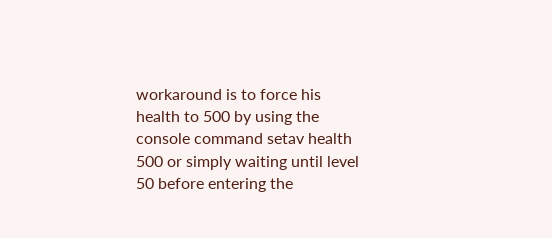workaround is to force his health to 500 by using the console command setav health 500 or simply waiting until level 50 before entering the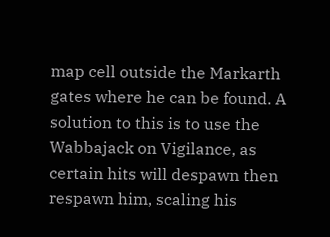map cell outside the Markarth gates where he can be found. A solution to this is to use the Wabbajack on Vigilance, as certain hits will despawn then respawn him, scaling his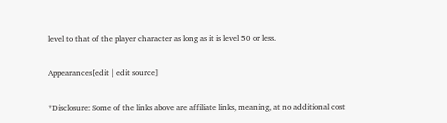level to that of the player character as long as it is level 50 or less.

Appearances[edit | edit source]

*Disclosure: Some of the links above are affiliate links, meaning, at no additional cost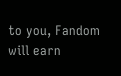to you, Fandom will earn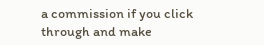a commission if you click through and make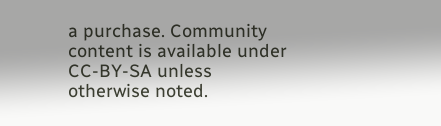a purchase. Community content is available under CC-BY-SA unless otherwise noted.